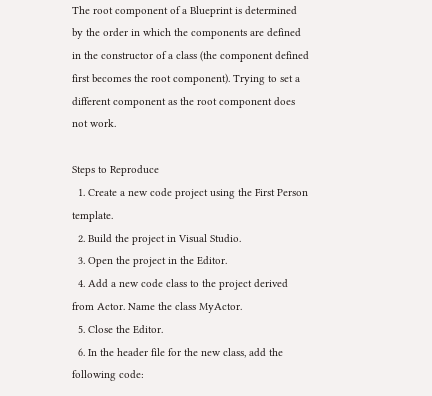The root component of a Blueprint is determined by the order in which the components are defined in the constructor of a class (the component defined first becomes the root component). Trying to set a different component as the root component does not work.

Steps to Reproduce
  1. Create a new code project using the First Person template.
  2. Build the project in Visual Studio.
  3. Open the project in the Editor.
  4. Add a new code class to the project derived from Actor. Name the class MyActor.
  5. Close the Editor.
  6. In the header file for the new class, add the following code: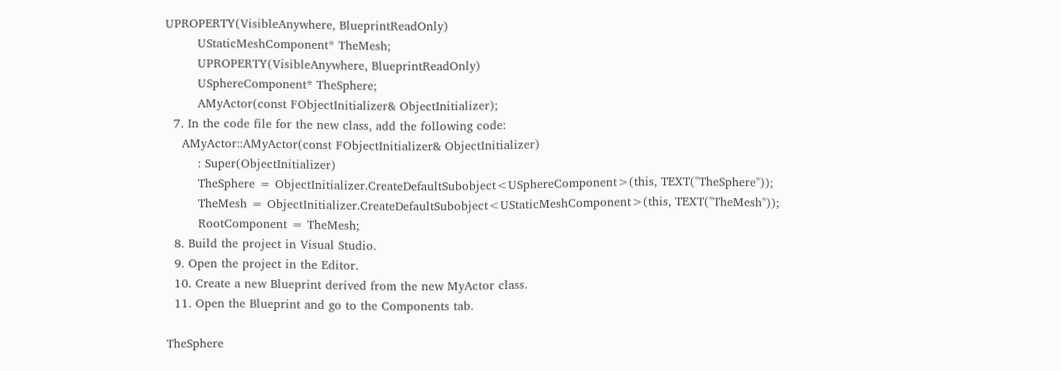UPROPERTY(VisibleAnywhere, BlueprintReadOnly)
        UStaticMeshComponent* TheMesh;
        UPROPERTY(VisibleAnywhere, BlueprintReadOnly)
        USphereComponent* TheSphere;
        AMyActor(const FObjectInitializer& ObjectInitializer);
  7. In the code file for the new class, add the following code:
    AMyActor::AMyActor(const FObjectInitializer& ObjectInitializer)
        : Super(ObjectInitializer)
        TheSphere = ObjectInitializer.CreateDefaultSubobject<USphereComponent>(this, TEXT("TheSphere"));
        TheMesh = ObjectInitializer.CreateDefaultSubobject<UStaticMeshComponent>(this, TEXT("TheMesh"));
        RootComponent = TheMesh;
  8. Build the project in Visual Studio.
  9. Open the project in the Editor.
  10. Create a new Blueprint derived from the new MyActor class.
  11. Open the Blueprint and go to the Components tab.

TheSphere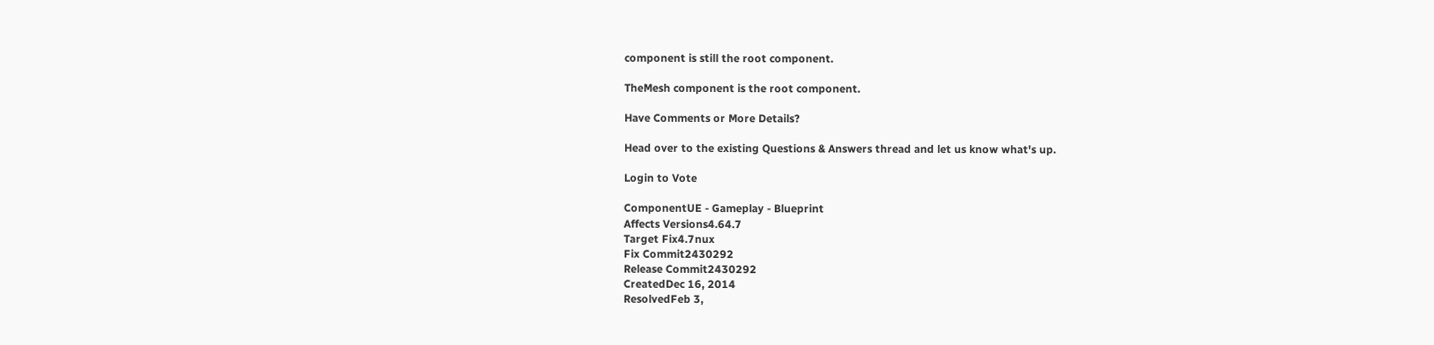component is still the root component.

TheMesh component is the root component.

Have Comments or More Details?

Head over to the existing Questions & Answers thread and let us know what's up.

Login to Vote

ComponentUE - Gameplay - Blueprint
Affects Versions4.64.7
Target Fix4.7nux
Fix Commit2430292
Release Commit2430292
CreatedDec 16, 2014
ResolvedFeb 3,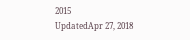2015
UpdatedApr 27, 2018